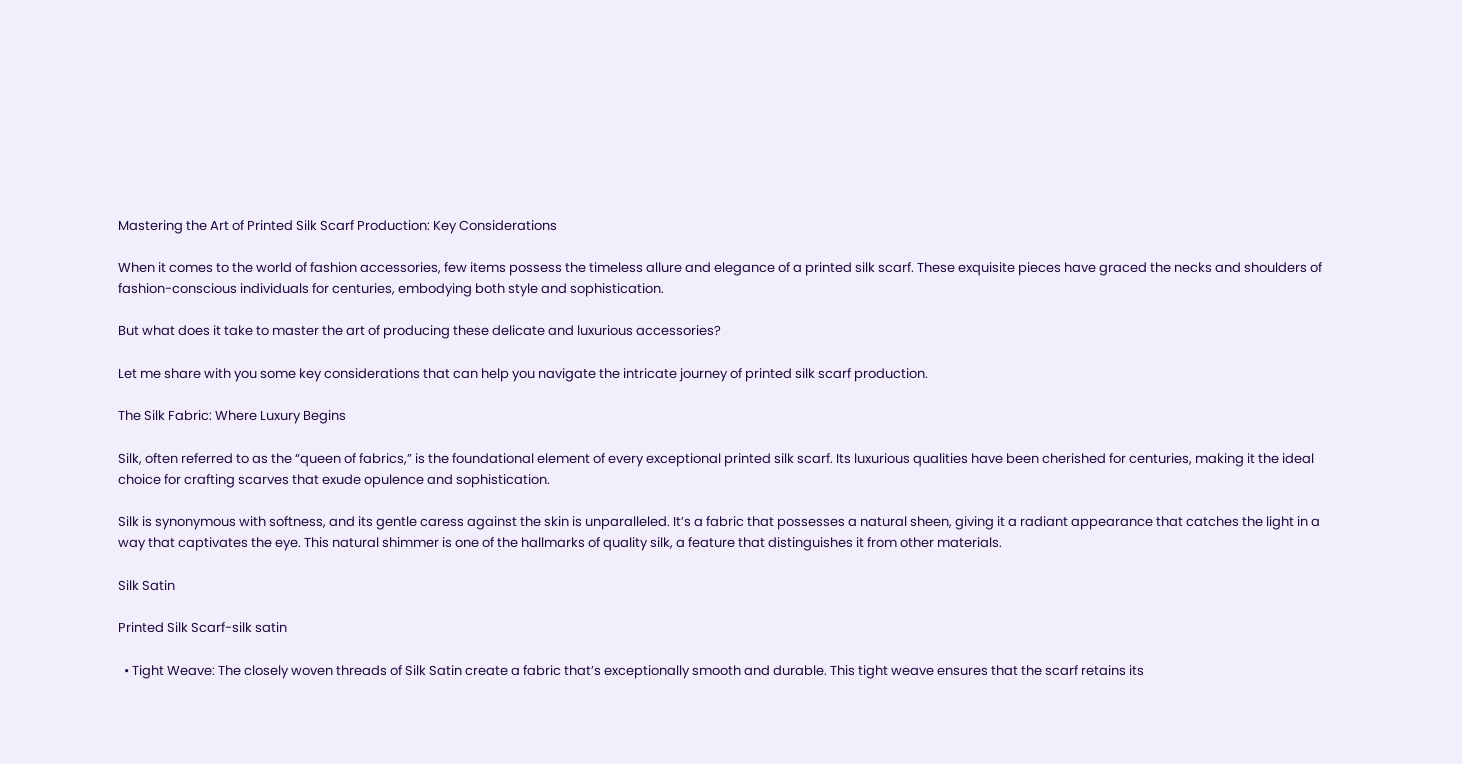Mastering the Art of Printed Silk Scarf Production: Key Considerations

When it comes to the world of fashion accessories, few items possess the timeless allure and elegance of a printed silk scarf. These exquisite pieces have graced the necks and shoulders of fashion-conscious individuals for centuries, embodying both style and sophistication.

But what does it take to master the art of producing these delicate and luxurious accessories?

Let me share with you some key considerations that can help you navigate the intricate journey of printed silk scarf production.

The Silk Fabric: Where Luxury Begins

Silk, often referred to as the “queen of fabrics,” is the foundational element of every exceptional printed silk scarf. Its luxurious qualities have been cherished for centuries, making it the ideal choice for crafting scarves that exude opulence and sophistication.

Silk is synonymous with softness, and its gentle caress against the skin is unparalleled. It’s a fabric that possesses a natural sheen, giving it a radiant appearance that catches the light in a way that captivates the eye. This natural shimmer is one of the hallmarks of quality silk, a feature that distinguishes it from other materials.

Silk Satin

Printed Silk Scarf-silk satin

  • Tight Weave: The closely woven threads of Silk Satin create a fabric that’s exceptionally smooth and durable. This tight weave ensures that the scarf retains its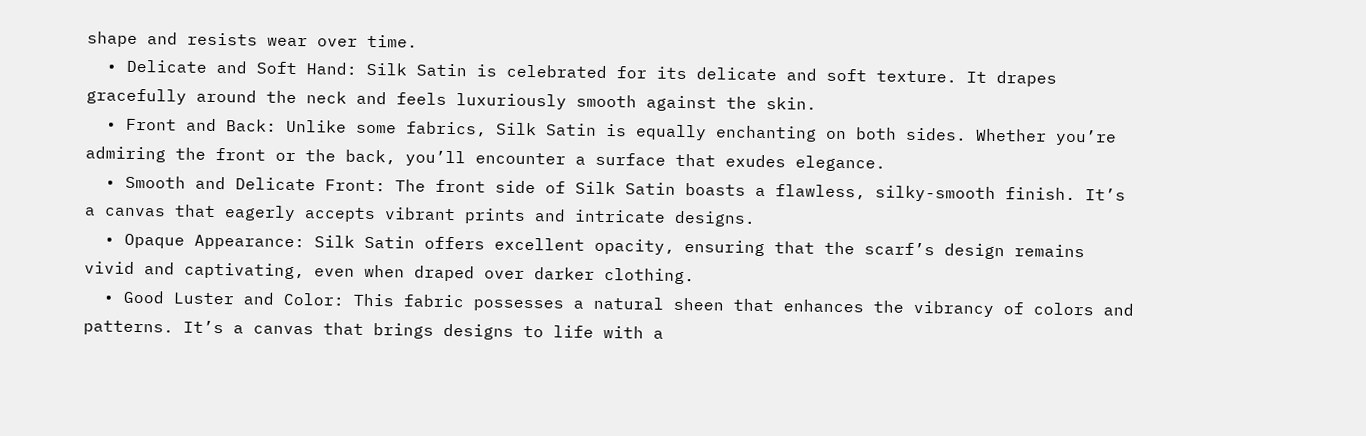shape and resists wear over time.
  • Delicate and Soft Hand: Silk Satin is celebrated for its delicate and soft texture. It drapes gracefully around the neck and feels luxuriously smooth against the skin.
  • Front and Back: Unlike some fabrics, Silk Satin is equally enchanting on both sides. Whether you’re admiring the front or the back, you’ll encounter a surface that exudes elegance.
  • Smooth and Delicate Front: The front side of Silk Satin boasts a flawless, silky-smooth finish. It’s a canvas that eagerly accepts vibrant prints and intricate designs.
  • Opaque Appearance: Silk Satin offers excellent opacity, ensuring that the scarf’s design remains vivid and captivating, even when draped over darker clothing.
  • Good Luster and Color: This fabric possesses a natural sheen that enhances the vibrancy of colors and patterns. It’s a canvas that brings designs to life with a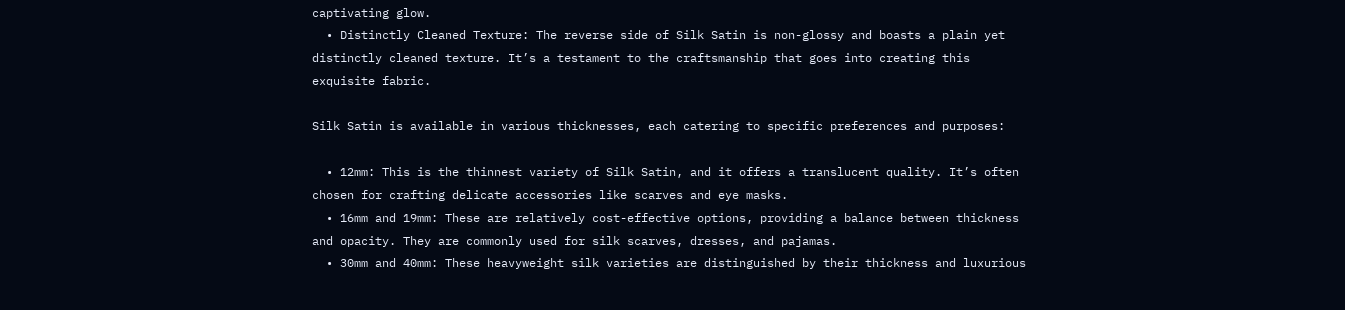captivating glow.
  • Distinctly Cleaned Texture: The reverse side of Silk Satin is non-glossy and boasts a plain yet distinctly cleaned texture. It’s a testament to the craftsmanship that goes into creating this exquisite fabric.

Silk Satin is available in various thicknesses, each catering to specific preferences and purposes:

  • 12mm: This is the thinnest variety of Silk Satin, and it offers a translucent quality. It’s often chosen for crafting delicate accessories like scarves and eye masks.
  • 16mm and 19mm: These are relatively cost-effective options, providing a balance between thickness and opacity. They are commonly used for silk scarves, dresses, and pajamas.
  • 30mm and 40mm: These heavyweight silk varieties are distinguished by their thickness and luxurious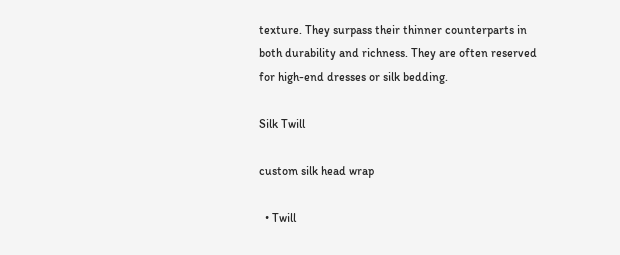texture. They surpass their thinner counterparts in both durability and richness. They are often reserved for high-end dresses or silk bedding.

Silk Twill

custom silk head wrap

  • Twill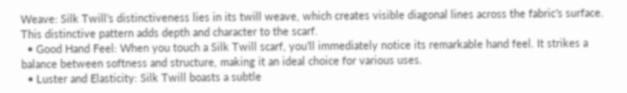Weave: Silk Twill’s distinctiveness lies in its twill weave, which creates visible diagonal lines across the fabric’s surface. This distinctive pattern adds depth and character to the scarf.
  • Good Hand Feel: When you touch a Silk Twill scarf, you’ll immediately notice its remarkable hand feel. It strikes a balance between softness and structure, making it an ideal choice for various uses.
  • Luster and Elasticity: Silk Twill boasts a subtle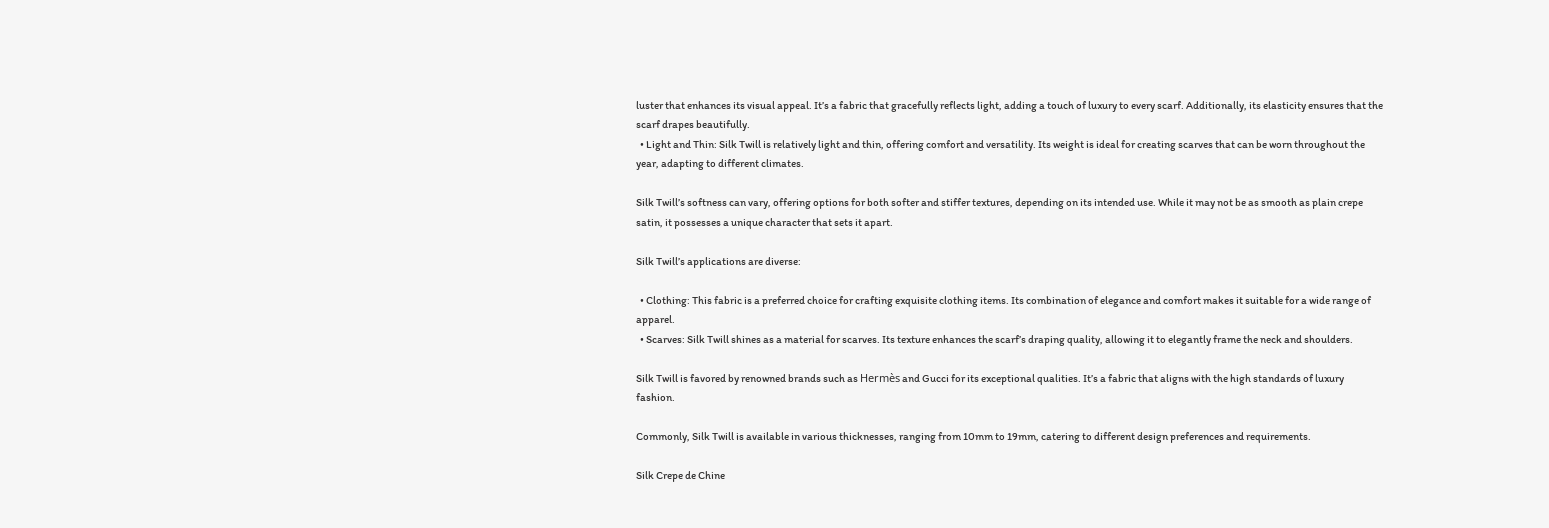luster that enhances its visual appeal. It’s a fabric that gracefully reflects light, adding a touch of luxury to every scarf. Additionally, its elasticity ensures that the scarf drapes beautifully.
  • Light and Thin: Silk Twill is relatively light and thin, offering comfort and versatility. Its weight is ideal for creating scarves that can be worn throughout the year, adapting to different climates.

Silk Twill’s softness can vary, offering options for both softer and stiffer textures, depending on its intended use. While it may not be as smooth as plain crepe satin, it possesses a unique character that sets it apart.

Silk Twill’s applications are diverse:

  • Clothing: This fabric is a preferred choice for crafting exquisite clothing items. Its combination of elegance and comfort makes it suitable for a wide range of apparel.
  • Scarves: Silk Twill shines as a material for scarves. Its texture enhances the scarf’s draping quality, allowing it to elegantly frame the neck and shoulders.

Silk Twill is favored by renowned brands such as Hermès and Gucci for its exceptional qualities. It’s a fabric that aligns with the high standards of luxury fashion.

Commonly, Silk Twill is available in various thicknesses, ranging from 10mm to 19mm, catering to different design preferences and requirements.

Silk Crepe de Chine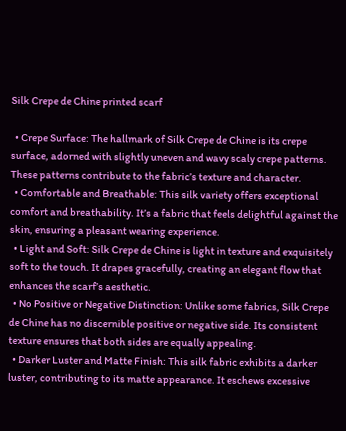Silk Crepe de Chine printed scarf

  • Crepe Surface: The hallmark of Silk Crepe de Chine is its crepe surface, adorned with slightly uneven and wavy scaly crepe patterns. These patterns contribute to the fabric’s texture and character.
  • Comfortable and Breathable: This silk variety offers exceptional comfort and breathability. It’s a fabric that feels delightful against the skin, ensuring a pleasant wearing experience.
  • Light and Soft: Silk Crepe de Chine is light in texture and exquisitely soft to the touch. It drapes gracefully, creating an elegant flow that enhances the scarf’s aesthetic.
  • No Positive or Negative Distinction: Unlike some fabrics, Silk Crepe de Chine has no discernible positive or negative side. Its consistent texture ensures that both sides are equally appealing.
  • Darker Luster and Matte Finish: This silk fabric exhibits a darker luster, contributing to its matte appearance. It eschews excessive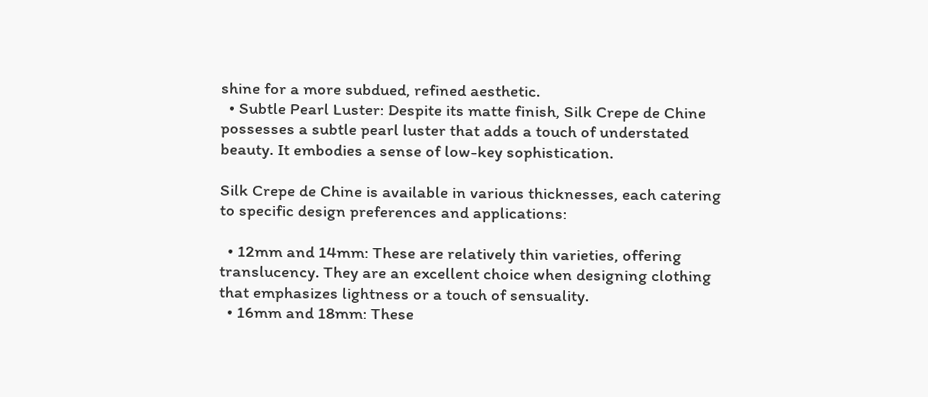shine for a more subdued, refined aesthetic.
  • Subtle Pearl Luster: Despite its matte finish, Silk Crepe de Chine possesses a subtle pearl luster that adds a touch of understated beauty. It embodies a sense of low-key sophistication.

Silk Crepe de Chine is available in various thicknesses, each catering to specific design preferences and applications:

  • 12mm and 14mm: These are relatively thin varieties, offering translucency. They are an excellent choice when designing clothing that emphasizes lightness or a touch of sensuality.
  • 16mm and 18mm: These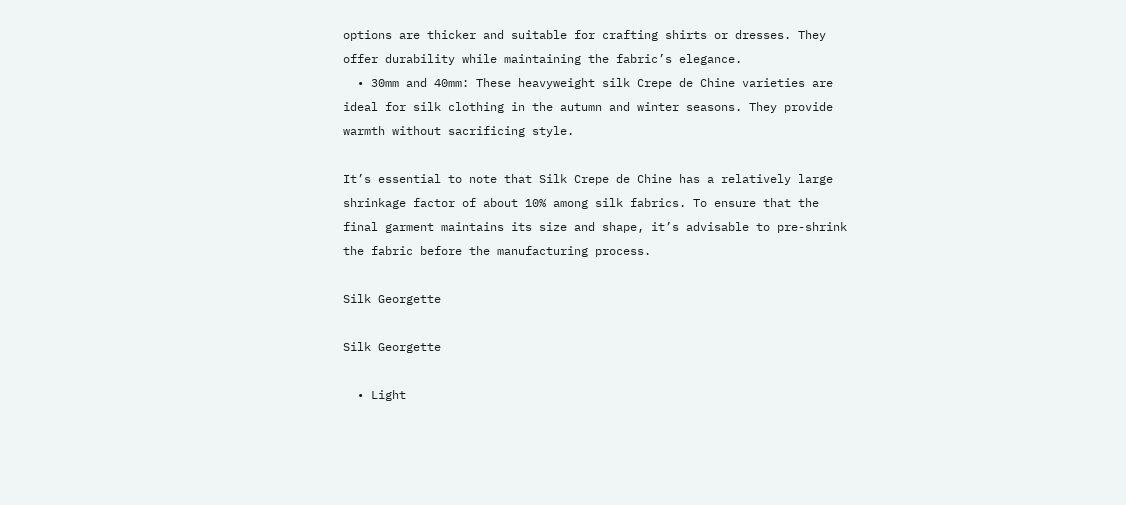options are thicker and suitable for crafting shirts or dresses. They offer durability while maintaining the fabric’s elegance.
  • 30mm and 40mm: These heavyweight silk Crepe de Chine varieties are ideal for silk clothing in the autumn and winter seasons. They provide warmth without sacrificing style.

It’s essential to note that Silk Crepe de Chine has a relatively large shrinkage factor of about 10% among silk fabrics. To ensure that the final garment maintains its size and shape, it’s advisable to pre-shrink the fabric before the manufacturing process.

Silk Georgette

Silk Georgette

  • Light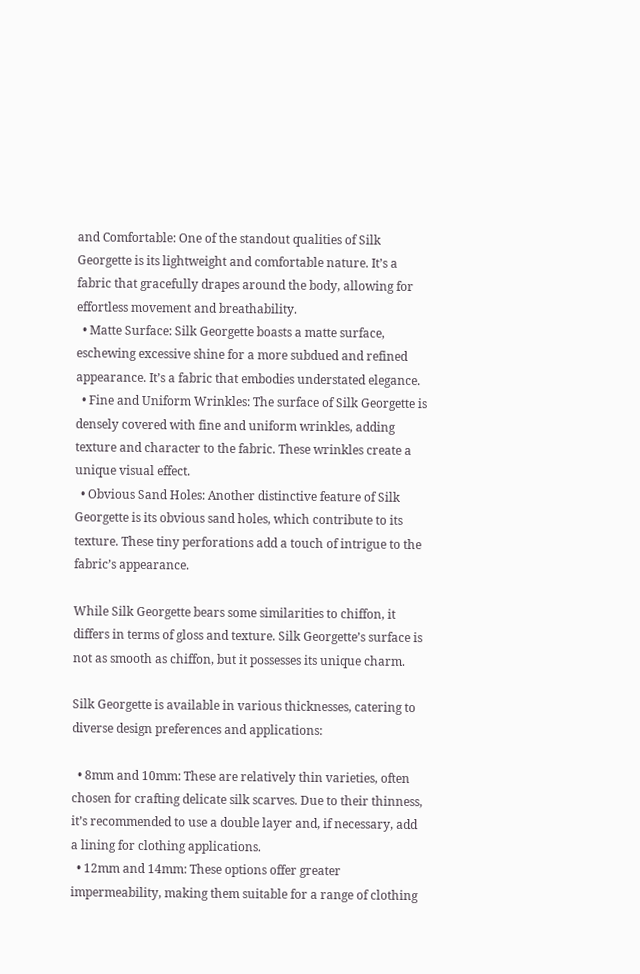and Comfortable: One of the standout qualities of Silk Georgette is its lightweight and comfortable nature. It’s a fabric that gracefully drapes around the body, allowing for effortless movement and breathability.
  • Matte Surface: Silk Georgette boasts a matte surface, eschewing excessive shine for a more subdued and refined appearance. It’s a fabric that embodies understated elegance.
  • Fine and Uniform Wrinkles: The surface of Silk Georgette is densely covered with fine and uniform wrinkles, adding texture and character to the fabric. These wrinkles create a unique visual effect.
  • Obvious Sand Holes: Another distinctive feature of Silk Georgette is its obvious sand holes, which contribute to its texture. These tiny perforations add a touch of intrigue to the fabric’s appearance.

While Silk Georgette bears some similarities to chiffon, it differs in terms of gloss and texture. Silk Georgette’s surface is not as smooth as chiffon, but it possesses its unique charm.

Silk Georgette is available in various thicknesses, catering to diverse design preferences and applications:

  • 8mm and 10mm: These are relatively thin varieties, often chosen for crafting delicate silk scarves. Due to their thinness, it’s recommended to use a double layer and, if necessary, add a lining for clothing applications.
  • 12mm and 14mm: These options offer greater impermeability, making them suitable for a range of clothing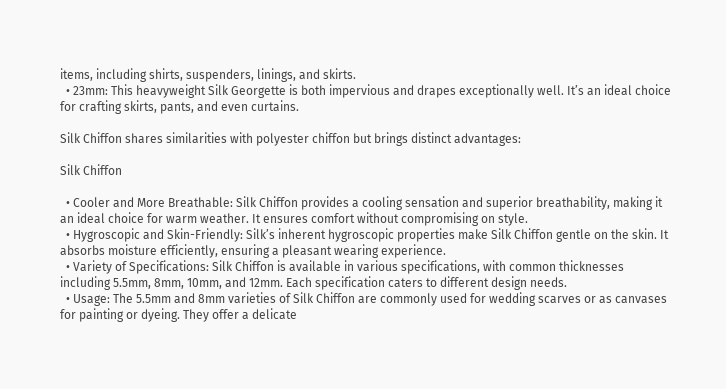items, including shirts, suspenders, linings, and skirts.
  • 23mm: This heavyweight Silk Georgette is both impervious and drapes exceptionally well. It’s an ideal choice for crafting skirts, pants, and even curtains.

Silk Chiffon shares similarities with polyester chiffon but brings distinct advantages:

Silk Chiffon

  • Cooler and More Breathable: Silk Chiffon provides a cooling sensation and superior breathability, making it an ideal choice for warm weather. It ensures comfort without compromising on style.
  • Hygroscopic and Skin-Friendly: Silk’s inherent hygroscopic properties make Silk Chiffon gentle on the skin. It absorbs moisture efficiently, ensuring a pleasant wearing experience.
  • Variety of Specifications: Silk Chiffon is available in various specifications, with common thicknesses including 5.5mm, 8mm, 10mm, and 12mm. Each specification caters to different design needs.
  • Usage: The 5.5mm and 8mm varieties of Silk Chiffon are commonly used for wedding scarves or as canvases for painting or dyeing. They offer a delicate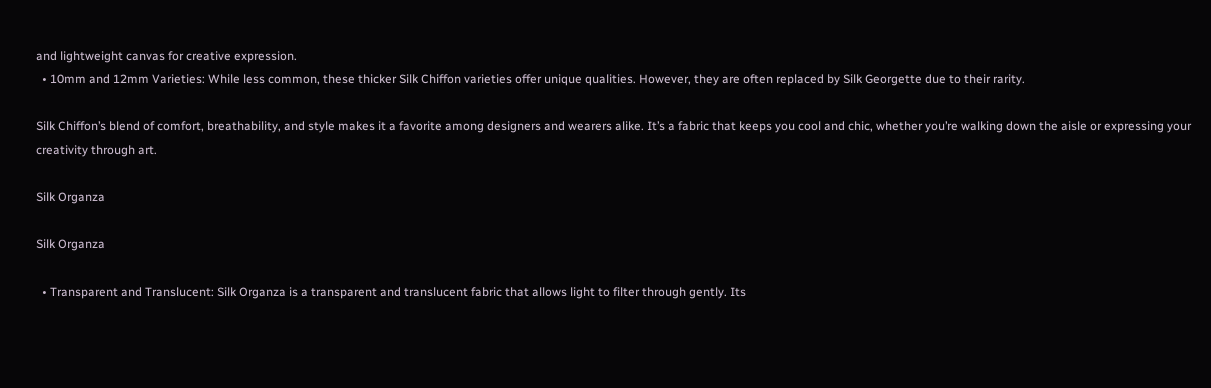and lightweight canvas for creative expression.
  • 10mm and 12mm Varieties: While less common, these thicker Silk Chiffon varieties offer unique qualities. However, they are often replaced by Silk Georgette due to their rarity.

Silk Chiffon’s blend of comfort, breathability, and style makes it a favorite among designers and wearers alike. It’s a fabric that keeps you cool and chic, whether you’re walking down the aisle or expressing your creativity through art.

Silk Organza

Silk Organza

  • Transparent and Translucent: Silk Organza is a transparent and translucent fabric that allows light to filter through gently. Its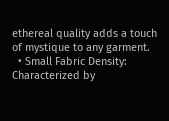ethereal quality adds a touch of mystique to any garment.
  • Small Fabric Density: Characterized by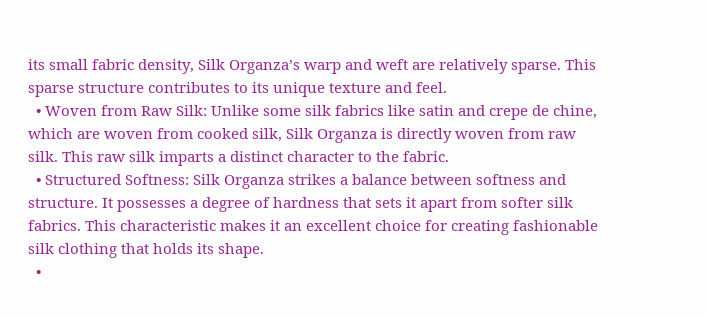its small fabric density, Silk Organza’s warp and weft are relatively sparse. This sparse structure contributes to its unique texture and feel.
  • Woven from Raw Silk: Unlike some silk fabrics like satin and crepe de chine, which are woven from cooked silk, Silk Organza is directly woven from raw silk. This raw silk imparts a distinct character to the fabric.
  • Structured Softness: Silk Organza strikes a balance between softness and structure. It possesses a degree of hardness that sets it apart from softer silk fabrics. This characteristic makes it an excellent choice for creating fashionable silk clothing that holds its shape.
  •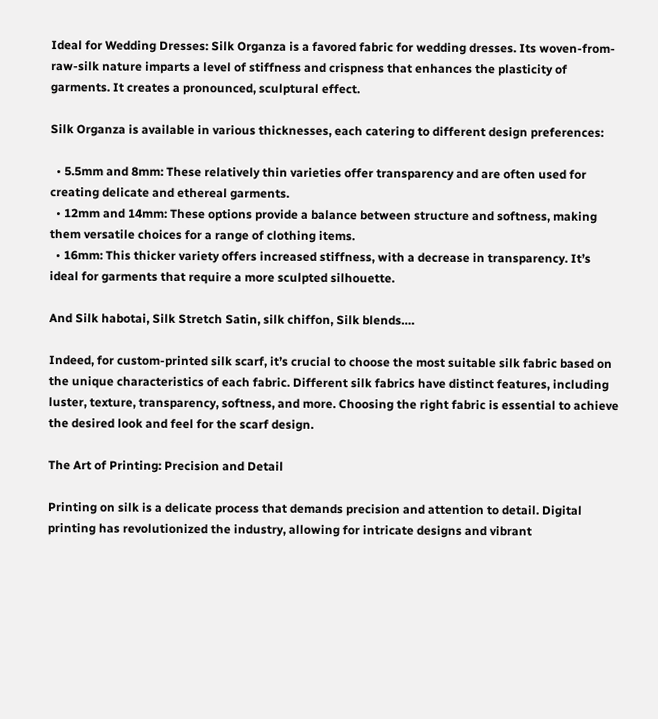Ideal for Wedding Dresses: Silk Organza is a favored fabric for wedding dresses. Its woven-from-raw-silk nature imparts a level of stiffness and crispness that enhances the plasticity of garments. It creates a pronounced, sculptural effect.

Silk Organza is available in various thicknesses, each catering to different design preferences:

  • 5.5mm and 8mm: These relatively thin varieties offer transparency and are often used for creating delicate and ethereal garments.
  • 12mm and 14mm: These options provide a balance between structure and softness, making them versatile choices for a range of clothing items.
  • 16mm: This thicker variety offers increased stiffness, with a decrease in transparency. It’s ideal for garments that require a more sculpted silhouette.

And Silk habotai, Silk Stretch Satin, silk chiffon, Silk blends….

Indeed, for custom-printed silk scarf, it’s crucial to choose the most suitable silk fabric based on the unique characteristics of each fabric. Different silk fabrics have distinct features, including luster, texture, transparency, softness, and more. Choosing the right fabric is essential to achieve the desired look and feel for the scarf design.

The Art of Printing: Precision and Detail

Printing on silk is a delicate process that demands precision and attention to detail. Digital printing has revolutionized the industry, allowing for intricate designs and vibrant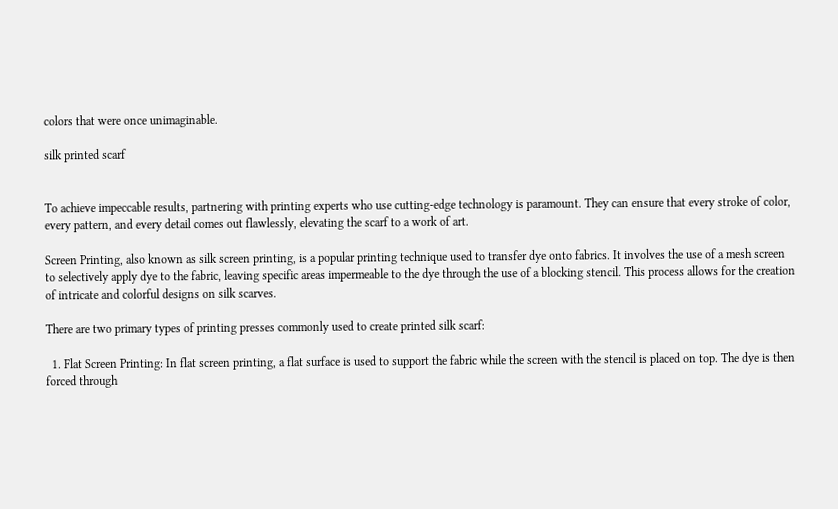colors that were once unimaginable.

silk printed scarf


To achieve impeccable results, partnering with printing experts who use cutting-edge technology is paramount. They can ensure that every stroke of color, every pattern, and every detail comes out flawlessly, elevating the scarf to a work of art.

Screen Printing, also known as silk screen printing, is a popular printing technique used to transfer dye onto fabrics. It involves the use of a mesh screen to selectively apply dye to the fabric, leaving specific areas impermeable to the dye through the use of a blocking stencil. This process allows for the creation of intricate and colorful designs on silk scarves.

There are two primary types of printing presses commonly used to create printed silk scarf:

  1. Flat Screen Printing: In flat screen printing, a flat surface is used to support the fabric while the screen with the stencil is placed on top. The dye is then forced through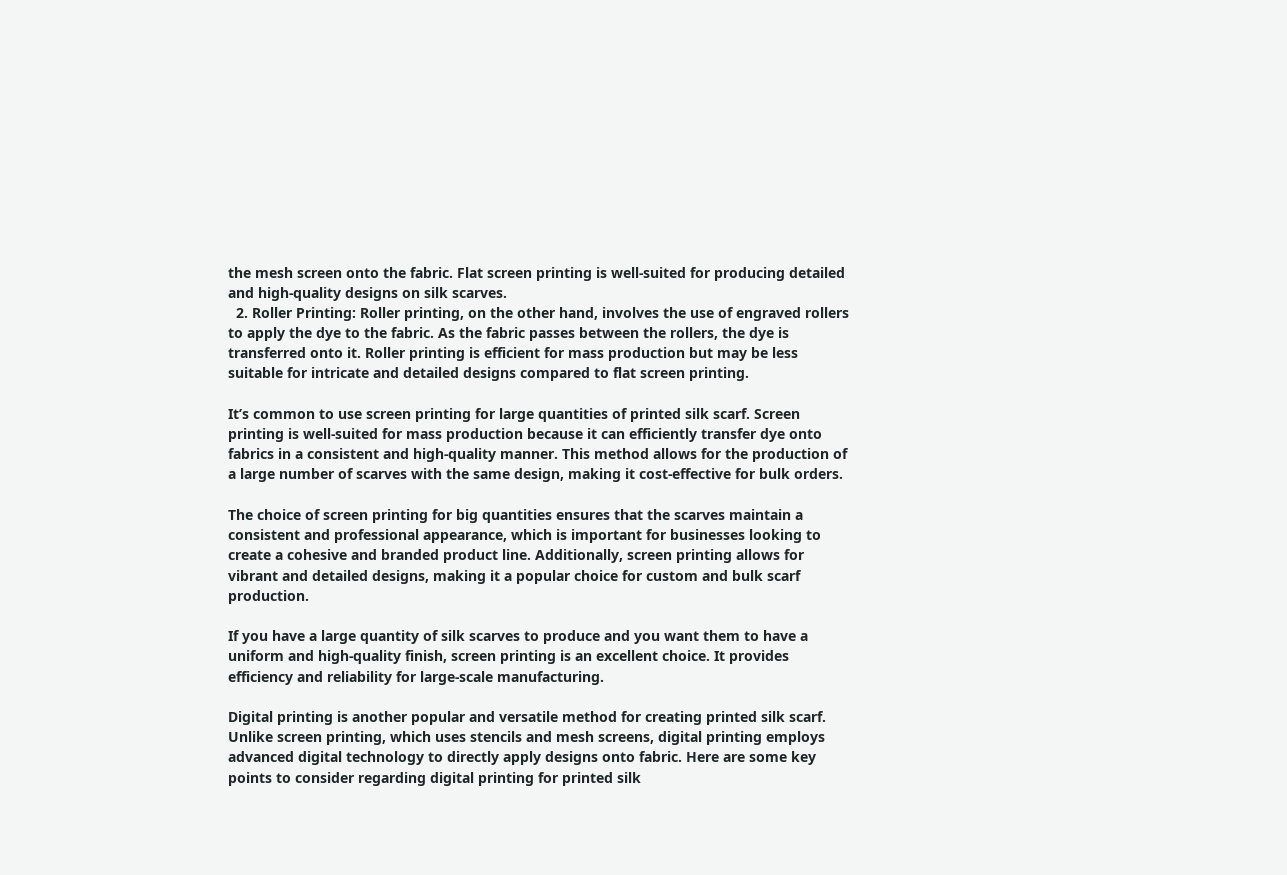the mesh screen onto the fabric. Flat screen printing is well-suited for producing detailed and high-quality designs on silk scarves.
  2. Roller Printing: Roller printing, on the other hand, involves the use of engraved rollers to apply the dye to the fabric. As the fabric passes between the rollers, the dye is transferred onto it. Roller printing is efficient for mass production but may be less suitable for intricate and detailed designs compared to flat screen printing.

It’s common to use screen printing for large quantities of printed silk scarf. Screen printing is well-suited for mass production because it can efficiently transfer dye onto fabrics in a consistent and high-quality manner. This method allows for the production of a large number of scarves with the same design, making it cost-effective for bulk orders.

The choice of screen printing for big quantities ensures that the scarves maintain a consistent and professional appearance, which is important for businesses looking to create a cohesive and branded product line. Additionally, screen printing allows for vibrant and detailed designs, making it a popular choice for custom and bulk scarf production.

If you have a large quantity of silk scarves to produce and you want them to have a uniform and high-quality finish, screen printing is an excellent choice. It provides efficiency and reliability for large-scale manufacturing.

Digital printing is another popular and versatile method for creating printed silk scarf. Unlike screen printing, which uses stencils and mesh screens, digital printing employs advanced digital technology to directly apply designs onto fabric. Here are some key points to consider regarding digital printing for printed silk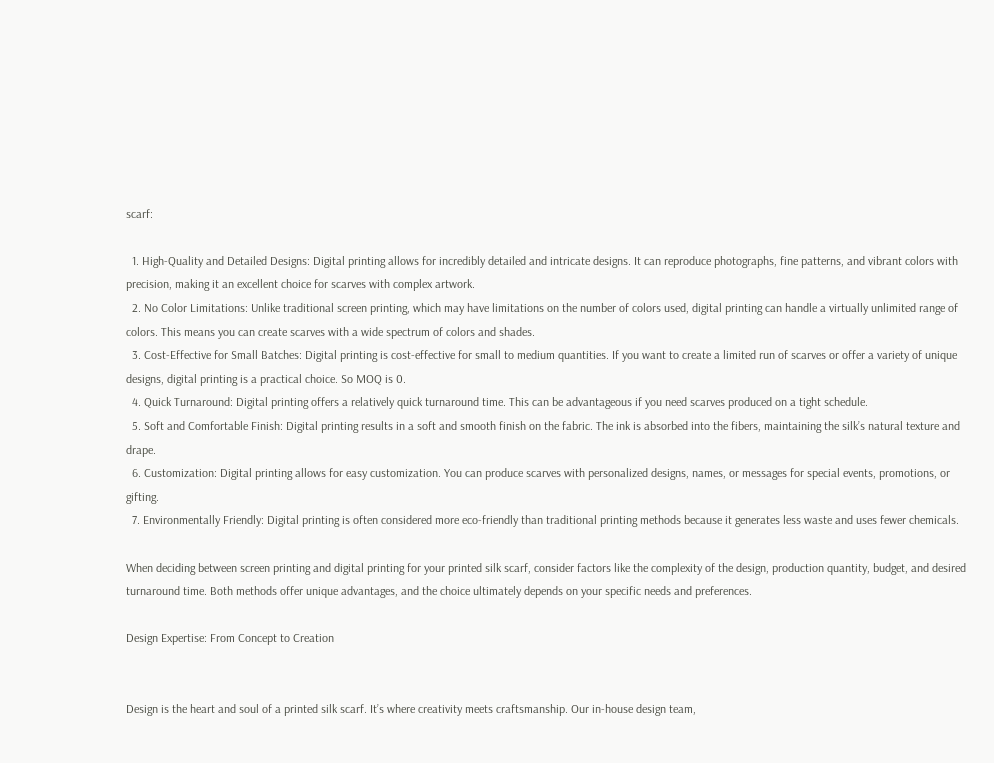scarf:

  1. High-Quality and Detailed Designs: Digital printing allows for incredibly detailed and intricate designs. It can reproduce photographs, fine patterns, and vibrant colors with precision, making it an excellent choice for scarves with complex artwork.
  2. No Color Limitations: Unlike traditional screen printing, which may have limitations on the number of colors used, digital printing can handle a virtually unlimited range of colors. This means you can create scarves with a wide spectrum of colors and shades.
  3. Cost-Effective for Small Batches: Digital printing is cost-effective for small to medium quantities. If you want to create a limited run of scarves or offer a variety of unique designs, digital printing is a practical choice. So MOQ is 0.
  4. Quick Turnaround: Digital printing offers a relatively quick turnaround time. This can be advantageous if you need scarves produced on a tight schedule.
  5. Soft and Comfortable Finish: Digital printing results in a soft and smooth finish on the fabric. The ink is absorbed into the fibers, maintaining the silk’s natural texture and drape.
  6. Customization: Digital printing allows for easy customization. You can produce scarves with personalized designs, names, or messages for special events, promotions, or gifting.
  7. Environmentally Friendly: Digital printing is often considered more eco-friendly than traditional printing methods because it generates less waste and uses fewer chemicals.

When deciding between screen printing and digital printing for your printed silk scarf, consider factors like the complexity of the design, production quantity, budget, and desired turnaround time. Both methods offer unique advantages, and the choice ultimately depends on your specific needs and preferences.

Design Expertise: From Concept to Creation


Design is the heart and soul of a printed silk scarf. It’s where creativity meets craftsmanship. Our in-house design team,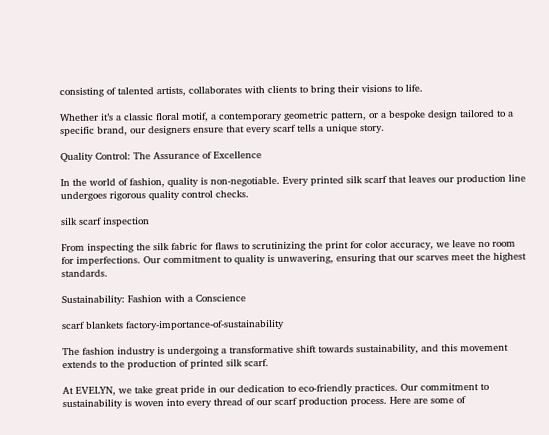consisting of talented artists, collaborates with clients to bring their visions to life.

Whether it’s a classic floral motif, a contemporary geometric pattern, or a bespoke design tailored to a specific brand, our designers ensure that every scarf tells a unique story.

Quality Control: The Assurance of Excellence

In the world of fashion, quality is non-negotiable. Every printed silk scarf that leaves our production line undergoes rigorous quality control checks.

silk scarf inspection

From inspecting the silk fabric for flaws to scrutinizing the print for color accuracy, we leave no room for imperfections. Our commitment to quality is unwavering, ensuring that our scarves meet the highest standards.

Sustainability: Fashion with a Conscience

scarf blankets factory-importance-of-sustainability

The fashion industry is undergoing a transformative shift towards sustainability, and this movement extends to the production of printed silk scarf.

At EVELYN, we take great pride in our dedication to eco-friendly practices. Our commitment to sustainability is woven into every thread of our scarf production process. Here are some of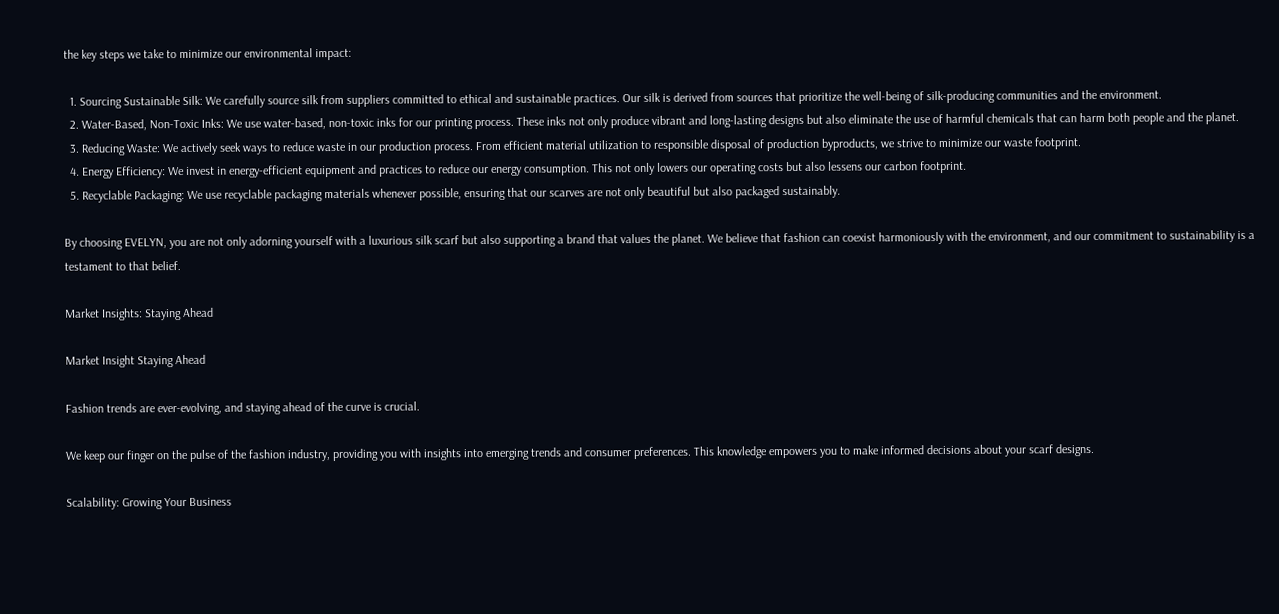the key steps we take to minimize our environmental impact:

  1. Sourcing Sustainable Silk: We carefully source silk from suppliers committed to ethical and sustainable practices. Our silk is derived from sources that prioritize the well-being of silk-producing communities and the environment.
  2. Water-Based, Non-Toxic Inks: We use water-based, non-toxic inks for our printing process. These inks not only produce vibrant and long-lasting designs but also eliminate the use of harmful chemicals that can harm both people and the planet.
  3. Reducing Waste: We actively seek ways to reduce waste in our production process. From efficient material utilization to responsible disposal of production byproducts, we strive to minimize our waste footprint.
  4. Energy Efficiency: We invest in energy-efficient equipment and practices to reduce our energy consumption. This not only lowers our operating costs but also lessens our carbon footprint.
  5. Recyclable Packaging: We use recyclable packaging materials whenever possible, ensuring that our scarves are not only beautiful but also packaged sustainably.

By choosing EVELYN, you are not only adorning yourself with a luxurious silk scarf but also supporting a brand that values the planet. We believe that fashion can coexist harmoniously with the environment, and our commitment to sustainability is a testament to that belief.

Market Insights: Staying Ahead

Market Insight Staying Ahead

Fashion trends are ever-evolving, and staying ahead of the curve is crucial.

We keep our finger on the pulse of the fashion industry, providing you with insights into emerging trends and consumer preferences. This knowledge empowers you to make informed decisions about your scarf designs.

Scalability: Growing Your Business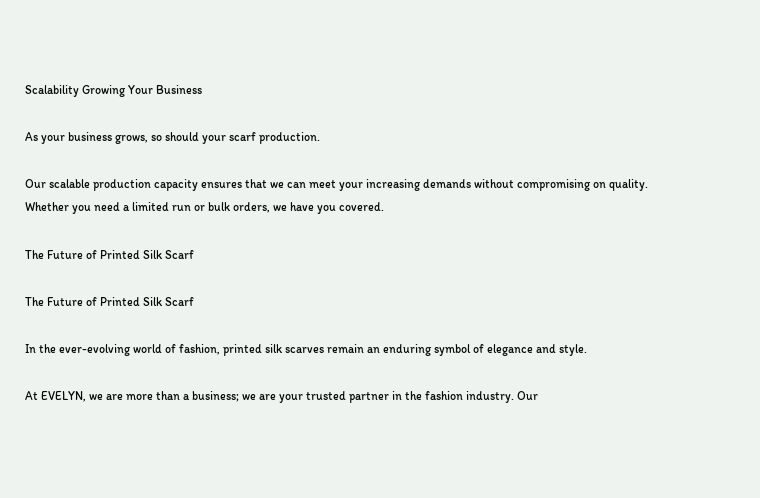Scalability Growing Your Business

As your business grows, so should your scarf production.

Our scalable production capacity ensures that we can meet your increasing demands without compromising on quality. Whether you need a limited run or bulk orders, we have you covered.

The Future of Printed Silk Scarf

The Future of Printed Silk Scarf

In the ever-evolving world of fashion, printed silk scarves remain an enduring symbol of elegance and style.

At EVELYN, we are more than a business; we are your trusted partner in the fashion industry. Our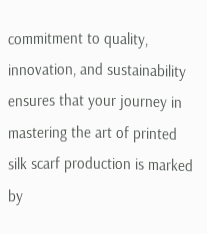commitment to quality, innovation, and sustainability ensures that your journey in mastering the art of printed silk scarf production is marked by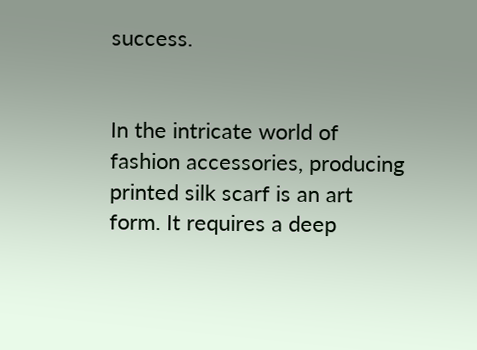success.


In the intricate world of fashion accessories, producing printed silk scarf is an art form. It requires a deep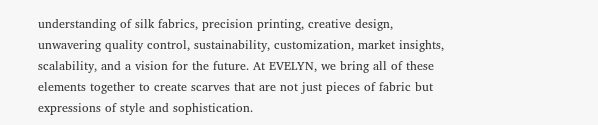understanding of silk fabrics, precision printing, creative design, unwavering quality control, sustainability, customization, market insights, scalability, and a vision for the future. At EVELYN, we bring all of these elements together to create scarves that are not just pieces of fabric but expressions of style and sophistication.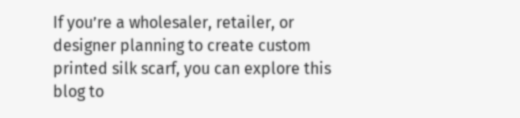If you’re a wholesaler, retailer, or designer planning to create custom printed silk scarf, you can explore this blog to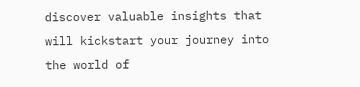discover valuable insights that will kickstart your journey into the world of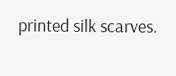printed silk scarves.